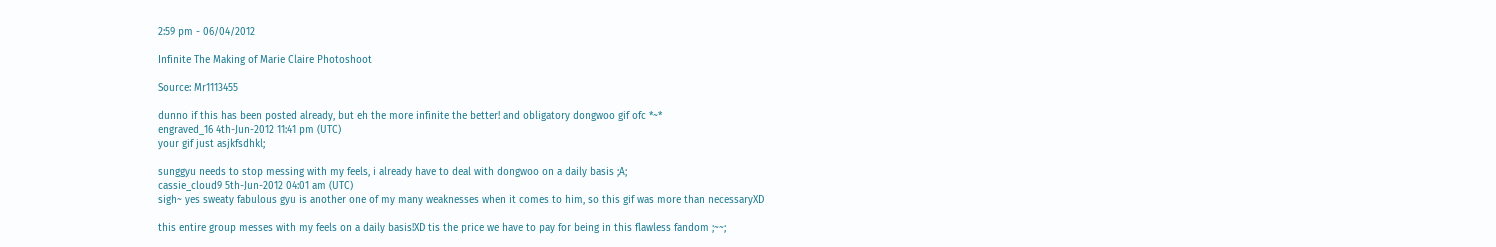2:59 pm - 06/04/2012

Infinite The Making of Marie Claire Photoshoot

Source: Mr1113455

dunno if this has been posted already, but eh the more infinite the better! and obligatory dongwoo gif ofc *~*
engraved_16 4th-Jun-2012 11:41 pm (UTC)
your gif just asjkfsdhkl;

sunggyu needs to stop messing with my feels, i already have to deal with dongwoo on a daily basis ;A;
cassie_cloud9 5th-Jun-2012 04:01 am (UTC)
sigh~ yes sweaty fabulous gyu is another one of my many weaknesses when it comes to him, so this gif was more than necessaryXD

this entire group messes with my feels on a daily basis!XD tis the price we have to pay for being in this flawless fandom ;~~;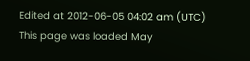Edited at 2012-06-05 04:02 am (UTC)
This page was loaded May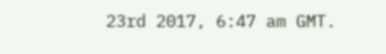23rd 2017, 6:47 am GMT.